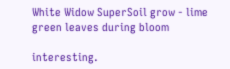White Widow SuperSoil grow - lime green leaves during bloom

interesting.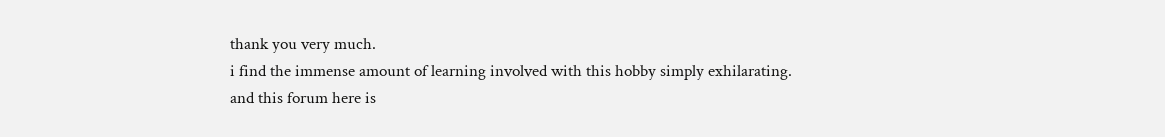thank you very much.
i find the immense amount of learning involved with this hobby simply exhilarating.
and this forum here is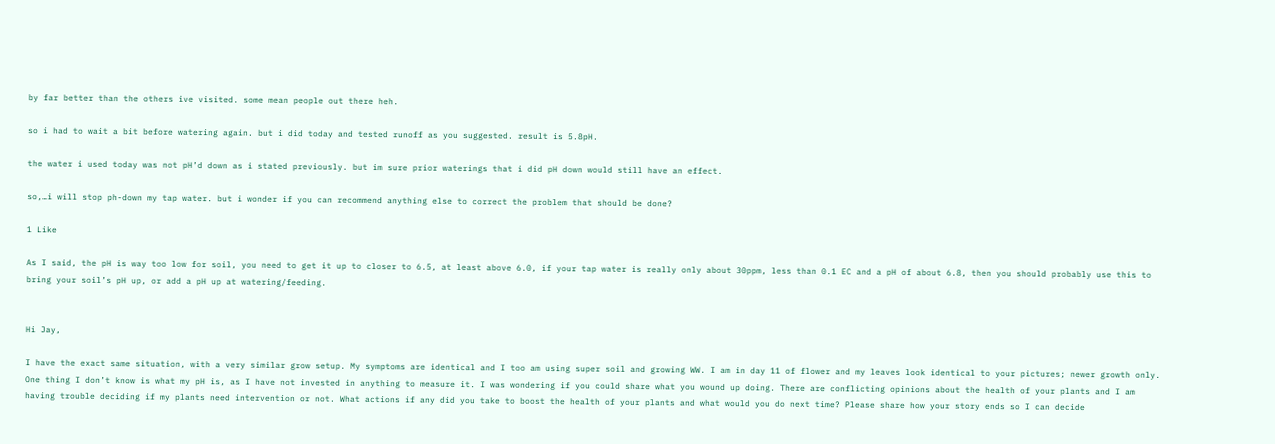by far better than the others ive visited. some mean people out there heh.

so i had to wait a bit before watering again. but i did today and tested runoff as you suggested. result is 5.8pH.

the water i used today was not pH’d down as i stated previously. but im sure prior waterings that i did pH down would still have an effect.

so,…i will stop ph-down my tap water. but i wonder if you can recommend anything else to correct the problem that should be done?

1 Like

As I said, the pH is way too low for soil, you need to get it up to closer to 6.5, at least above 6.0, if your tap water is really only about 30ppm, less than 0.1 EC and a pH of about 6.8, then you should probably use this to bring your soil’s pH up, or add a pH up at watering/feeding.


Hi Jay,

I have the exact same situation, with a very similar grow setup. My symptoms are identical and I too am using super soil and growing WW. I am in day 11 of flower and my leaves look identical to your pictures; newer growth only. One thing I don’t know is what my pH is, as I have not invested in anything to measure it. I was wondering if you could share what you wound up doing. There are conflicting opinions about the health of your plants and I am having trouble deciding if my plants need intervention or not. What actions if any did you take to boost the health of your plants and what would you do next time? Please share how your story ends so I can decide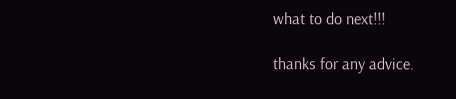what to do next!!!

thanks for any advice.